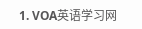1. VOA英语学习网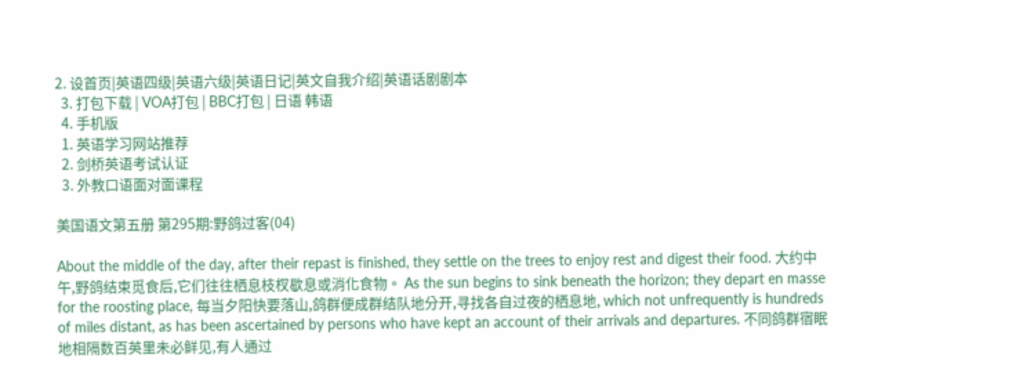2. 设首页|英语四级|英语六级|英语日记|英文自我介绍|英语话剧剧本
  3. 打包下载 | VOA打包 | BBC打包 | 日语 韩语
  4. 手机版
  1. 英语学习网站推荐
  2. 剑桥英语考试认证
  3. 外教口语面对面课程

美国语文第五册 第295期:野鸽过客(04)

About the middle of the day, after their repast is finished, they settle on the trees to enjoy rest and digest their food. 大约中午,野鸽结束觅食后,它们往往栖息枝杈歇息或消化食物。 As the sun begins to sink beneath the horizon; they depart en masse for the roosting place, 每当夕阳快要落山,鸽群便成群结队地分开,寻找各自过夜的栖息地, which not unfrequently is hundreds of miles distant, as has been ascertained by persons who have kept an account of their arrivals and departures. 不同鸽群宿眠地相隔数百英里未必鲜见,有人通过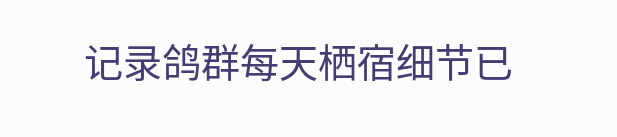记录鸽群每天栖宿细节已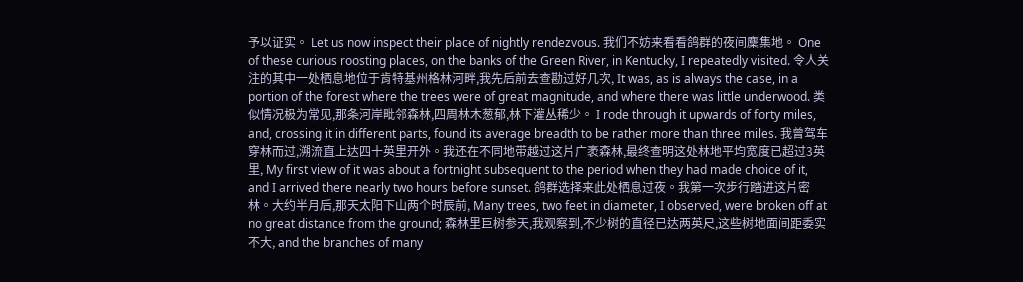予以证实。 Let us now inspect their place of nightly rendezvous. 我们不妨来看看鸽群的夜间麇集地。 One of these curious roosting places, on the banks of the Green River, in Kentucky, I repeatedly visited. 令人关注的其中一处栖息地位于肯特基州格林河畔,我先后前去查勘过好几次, It was, as is always the case, in a portion of the forest where the trees were of great magnitude, and where there was little underwood. 类似情况极为常见,那条河岸毗邻森林,四周林木葱郁,林下灌丛稀少。 I rode through it upwards of forty miles, and, crossing it in different parts, found its average breadth to be rather more than three miles. 我曾驾车穿林而过,溯流直上达四十英里开外。我还在不同地带越过这片广袤森林,最终查明这处林地平均宽度已超过3英里, My first view of it was about a fortnight subsequent to the period when they had made choice of it, and I arrived there nearly two hours before sunset. 鸽群选择来此处栖息过夜。我第一次步行踏进这片密林。大约半月后,那天太阳下山两个时辰前, Many trees, two feet in diameter, I observed, were broken off at no great distance from the ground; 森林里巨树参天,我观察到,不少树的直径已达两英尺,这些树地面间距委实不大, and the branches of many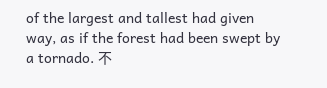of the largest and tallest had given way, as if the forest had been swept by a tornado. 不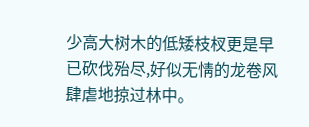少高大树木的低矮枝杈更是早已砍伐殆尽,好似无情的龙卷风肆虐地掠过林中。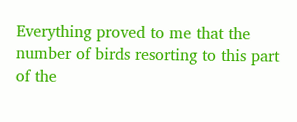Everything proved to me that the number of birds resorting to this part of the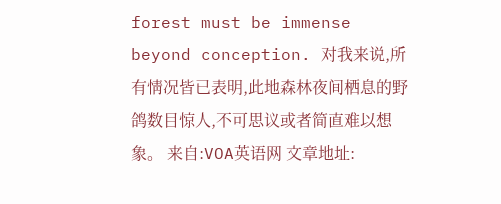forest must be immense beyond conception. 对我来说,所有情况皆已表明,此地森林夜间栖息的野鸽数目惊人,不可思议或者简直难以想象。 来自:VOA英语网 文章地址: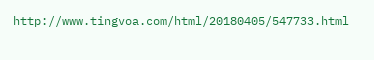http://www.tingvoa.com/html/20180405/547733.html